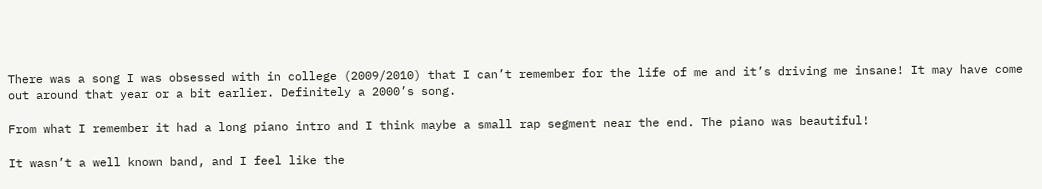There was a song I was obsessed with in college (2009/2010) that I can’t remember for the life of me and it’s driving me insane! It may have come out around that year or a bit earlier. Definitely a 2000’s song.

From what I remember it had a long piano intro and I think maybe a small rap segment near the end. The piano was beautiful!

It wasn’t a well known band, and I feel like the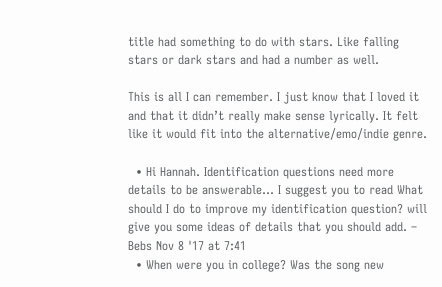title had something to do with stars. Like falling stars or dark stars and had a number as well.

This is all I can remember. I just know that I loved it and that it didn’t really make sense lyrically. It felt like it would fit into the alternative/emo/indie genre.

  • Hi Hannah. Identification questions need more details to be answerable... I suggest you to read What should I do to improve my identification question? will give you some ideas of details that you should add. – Bebs Nov 8 '17 at 7:41
  • When were you in college? Was the song new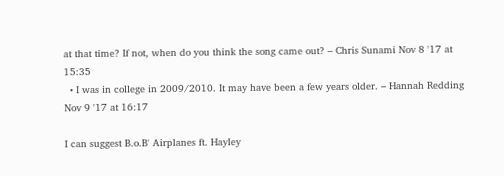at that time? If not, when do you think the song came out? – Chris Sunami Nov 8 '17 at 15:35
  • I was in college in 2009/2010. It may have been a few years older. – Hannah Redding Nov 9 '17 at 16:17

I can suggest B.o.B' Airplanes ft. Hayley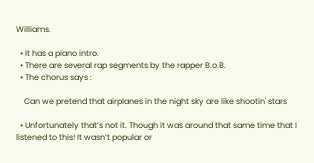Williams.

  • It has a piano intro.
  • There are several rap segments by the rapper B.o.B.
  • The chorus says :

    Can we pretend that airplanes in the night sky are like shootin' stars

  • Unfortunately that’s not it. Though it was around that same time that I listened to this! It wasn’t popular or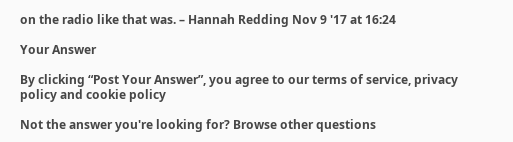on the radio like that was. – Hannah Redding Nov 9 '17 at 16:24

Your Answer

By clicking “Post Your Answer”, you agree to our terms of service, privacy policy and cookie policy

Not the answer you're looking for? Browse other questions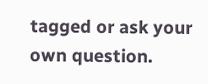tagged or ask your own question.